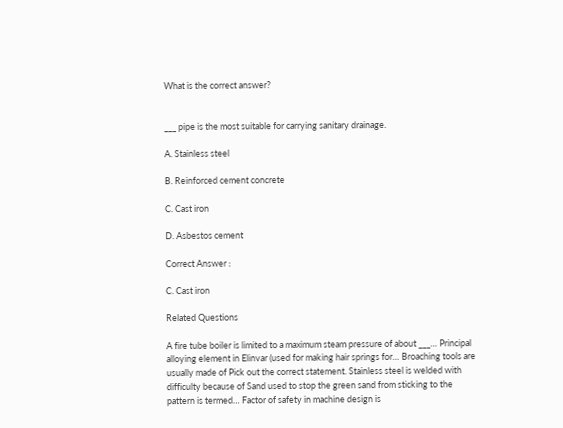What is the correct answer?


___ pipe is the most suitable for carrying sanitary drainage.

A. Stainless steel

B. Reinforced cement concrete

C. Cast iron

D. Asbestos cement

Correct Answer :

C. Cast iron

Related Questions

A fire tube boiler is limited to a maximum steam pressure of about ___… Principal alloying element in Elinvar (used for making hair springs for… Broaching tools are usually made of Pick out the correct statement. Stainless steel is welded with difficulty because of Sand used to stop the green sand from sticking to the pattern is termed… Factor of safety in machine design is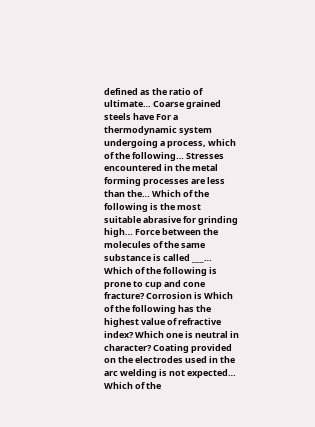defined as the ratio of ultimate… Coarse grained steels have For a thermodynamic system undergoing a process, which of the following… Stresses encountered in the metal forming processes are less than the… Which of the following is the most suitable abrasive for grinding high… Force between the molecules of the same substance is called ___… Which of the following is prone to cup and cone fracture? Corrosion is Which of the following has the highest value of refractive index? Which one is neutral in character? Coating provided on the electrodes used in the arc welding is not expected… Which of the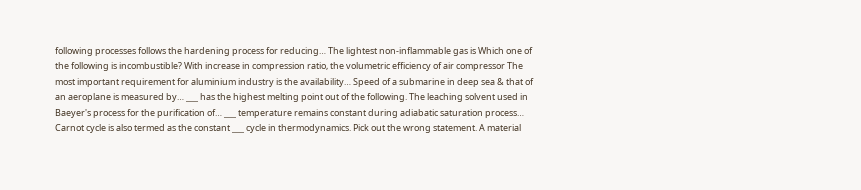following processes follows the hardening process for reducing… The lightest non-inflammable gas is Which one of the following is incombustible? With increase in compression ratio, the volumetric efficiency of air compressor The most important requirement for aluminium industry is the availability… Speed of a submarine in deep sea & that of an aeroplane is measured by… ___ has the highest melting point out of the following. The leaching solvent used in Baeyer's process for the purification of… ___ temperature remains constant during adiabatic saturation process… Carnot cycle is also termed as the constant ___ cycle in thermodynamics. Pick out the wrong statement. A material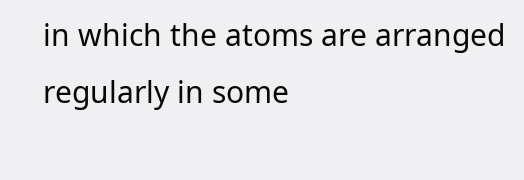in which the atoms are arranged regularly in some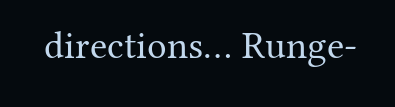directions… Runge-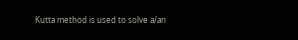Kutta method is used to solve a/an